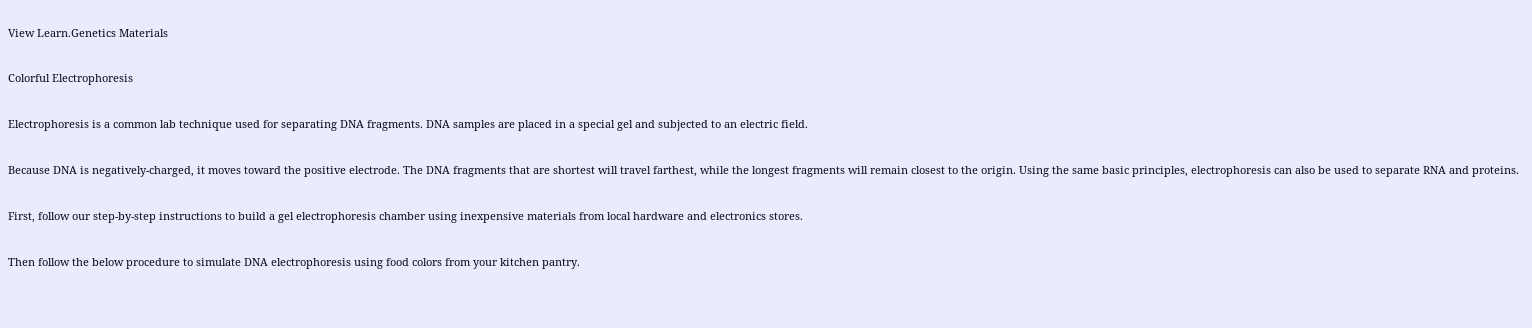View Learn.Genetics Materials

Colorful Electrophoresis

Electrophoresis is a common lab technique used for separating DNA fragments. DNA samples are placed in a special gel and subjected to an electric field.

Because DNA is negatively-charged, it moves toward the positive electrode. The DNA fragments that are shortest will travel farthest, while the longest fragments will remain closest to the origin. Using the same basic principles, electrophoresis can also be used to separate RNA and proteins.

First, follow our step-by-step instructions to build a gel electrophoresis chamber using inexpensive materials from local hardware and electronics stores.

Then follow the below procedure to simulate DNA electrophoresis using food colors from your kitchen pantry.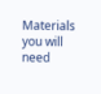Materials you will need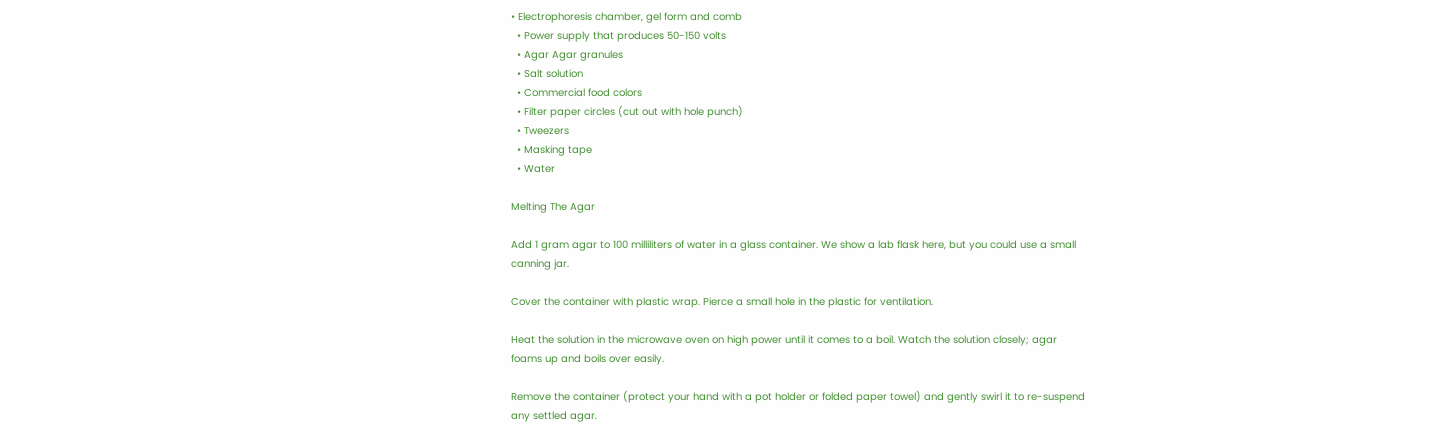• Electrophoresis chamber, gel form and comb
  • Power supply that produces 50-150 volts
  • Agar Agar granules
  • Salt solution
  • Commercial food colors
  • Filter paper circles (cut out with hole punch)
  • Tweezers
  • Masking tape
  • Water

Melting The Agar

Add 1 gram agar to 100 milliliters of water in a glass container. We show a lab flask here, but you could use a small canning jar.

Cover the container with plastic wrap. Pierce a small hole in the plastic for ventilation.

Heat the solution in the microwave oven on high power until it comes to a boil. Watch the solution closely; agar foams up and boils over easily.

Remove the container (protect your hand with a pot holder or folded paper towel) and gently swirl it to re-suspend any settled agar.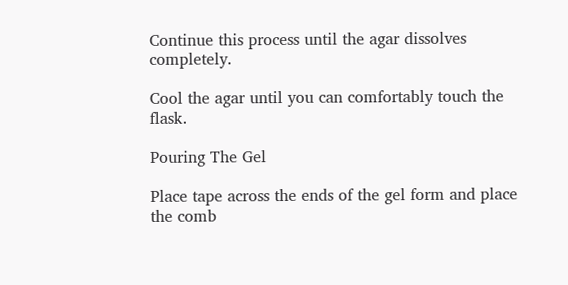Continue this process until the agar dissolves completely.

Cool the agar until you can comfortably touch the flask.

Pouring The Gel

Place tape across the ends of the gel form and place the comb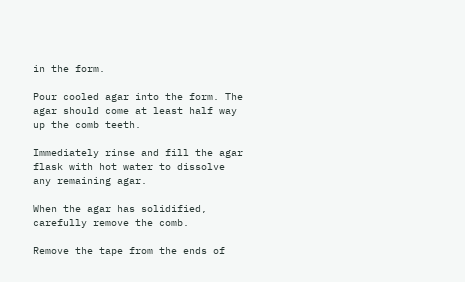in the form.

Pour cooled agar into the form. The agar should come at least half way up the comb teeth.

Immediately rinse and fill the agar flask with hot water to dissolve any remaining agar.

When the agar has solidified, carefully remove the comb.

Remove the tape from the ends of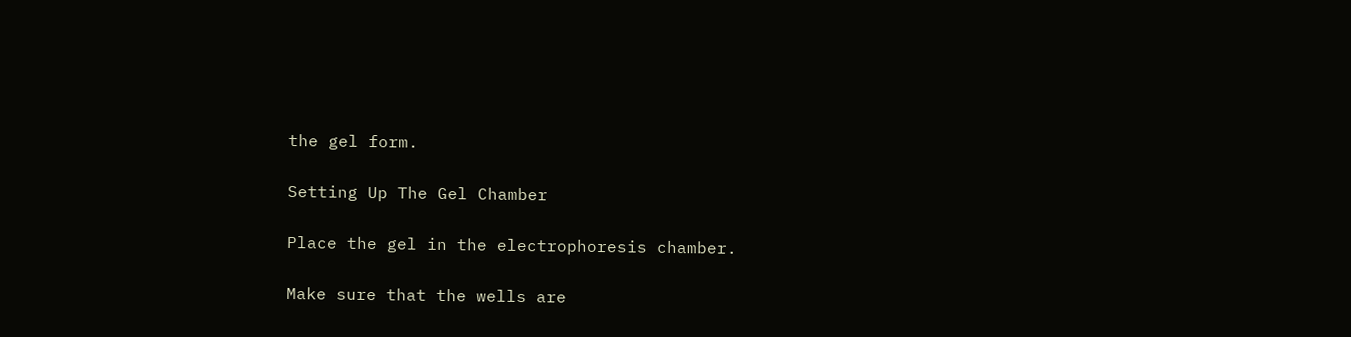the gel form.

Setting Up The Gel Chamber

Place the gel in the electrophoresis chamber.

Make sure that the wells are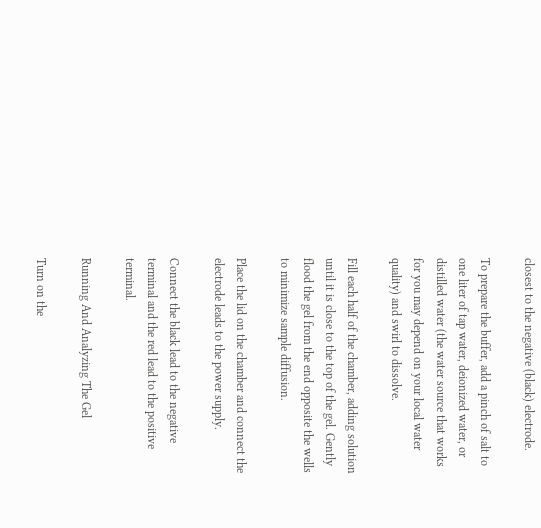closest to the negative (black) electrode.

To prepare the buffer, add a pinch of salt to one liter of tap water, deionized water, or distilled water (the water source that works for you may depend on your local water quality) and swirl to dissolve.

Fill each half of the chamber, adding solution until it is close to the top of the gel. Gently flood the gel from the end opposite the wells to minimize sample diffusion.

Place the lid on the chamber and connect the electrode leads to the power supply.

Connect the black lead to the negative terminal and the red lead to the positive terminal.

Running And Analyzing The Gel

Turn on the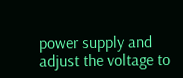power supply and adjust the voltage to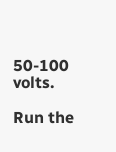50-100 volts.

Run the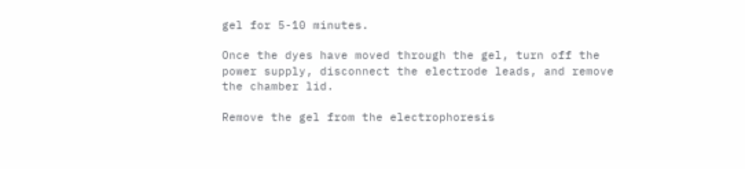gel for 5-10 minutes.

Once the dyes have moved through the gel, turn off the power supply, disconnect the electrode leads, and remove the chamber lid.

Remove the gel from the electrophoresis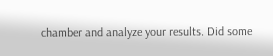chamber and analyze your results. Did some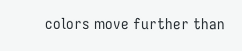colors move further than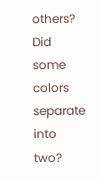others? Did some colors separate into two?